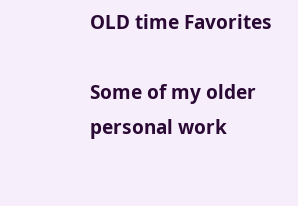OLD time Favorites

Some of my older personal work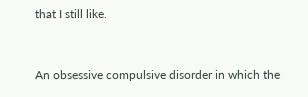that I still like.


An obsessive compulsive disorder in which the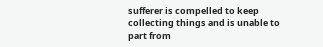sufferer is compelled to keep collecting things and is unable to part from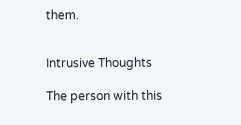them.


Intrusive Thoughts

The person with this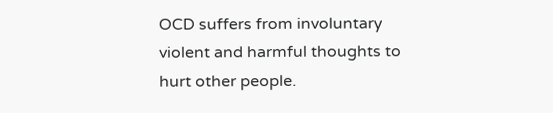OCD suffers from involuntary violent and harmful thoughts to hurt other people.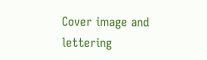Cover image and lettering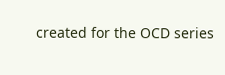created for the OCD series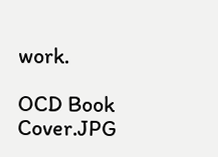work.

OCD Book Cover.JPG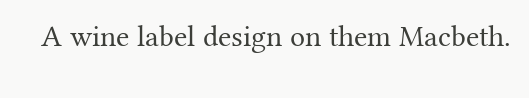A wine label design on them Macbeth.